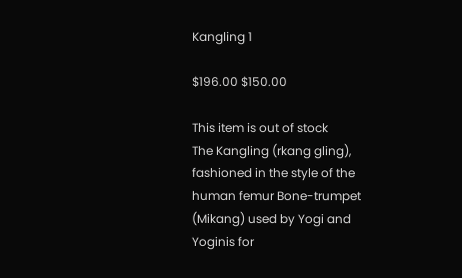Kangling 1

$196.00 $150.00

This item is out of stock
The Kangling (rkang gling), fashioned in the style of the human femur Bone-trumpet (Mikang) used by Yogi and Yoginis for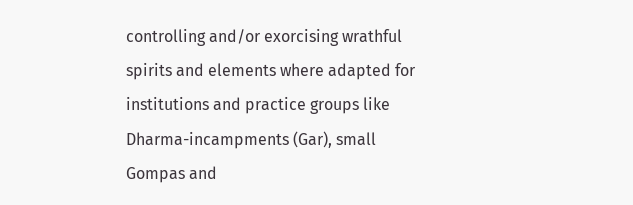controlling and/or exorcising wrathful spirits and elements where adapted for institutions and practice groups like Dharma-incampments (Gar), small Gompas and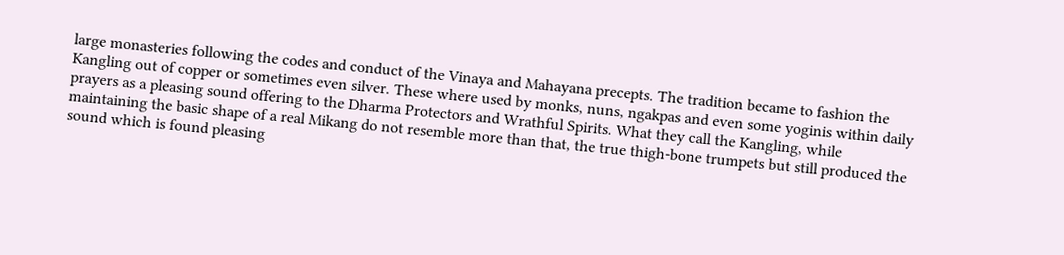large monasteries following the codes and conduct of the Vinaya and Mahayana precepts. The tradition became to fashion the Kangling out of copper or sometimes even silver. These where used by monks, nuns, ngakpas and even some yoginis within daily prayers as a pleasing sound offering to the Dharma Protectors and Wrathful Spirits. What they call the Kangling, while maintaining the basic shape of a real Mikang do not resemble more than that, the true thigh-bone trumpets but still produced the sound which is found pleasing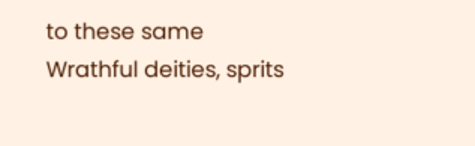to these same Wrathful deities, sprits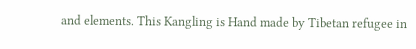and elements. This Kangling is Hand made by Tibetan refugee in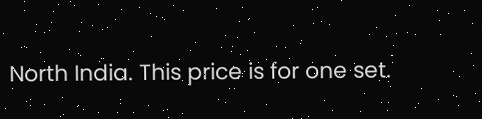North India. This price is for one set.